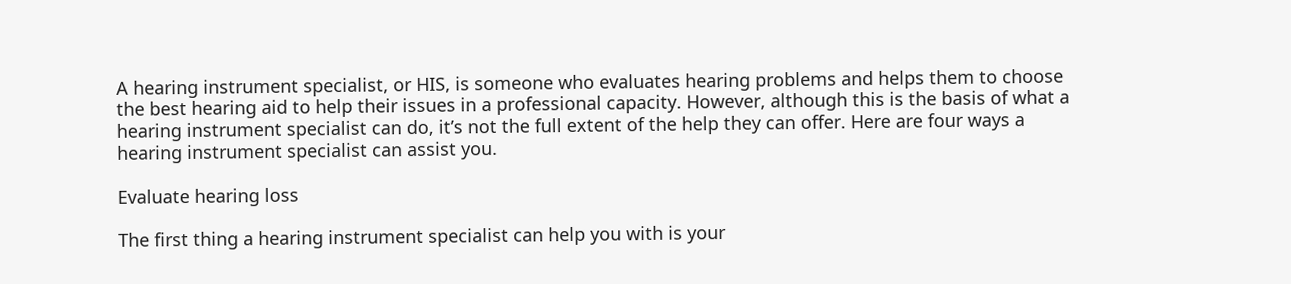A hearing instrument specialist, or HIS, is someone who evaluates hearing problems and helps them to choose the best hearing aid to help their issues in a professional capacity. However, although this is the basis of what a hearing instrument specialist can do, it’s not the full extent of the help they can offer. Here are four ways a hearing instrument specialist can assist you.

Evaluate hearing loss

The first thing a hearing instrument specialist can help you with is your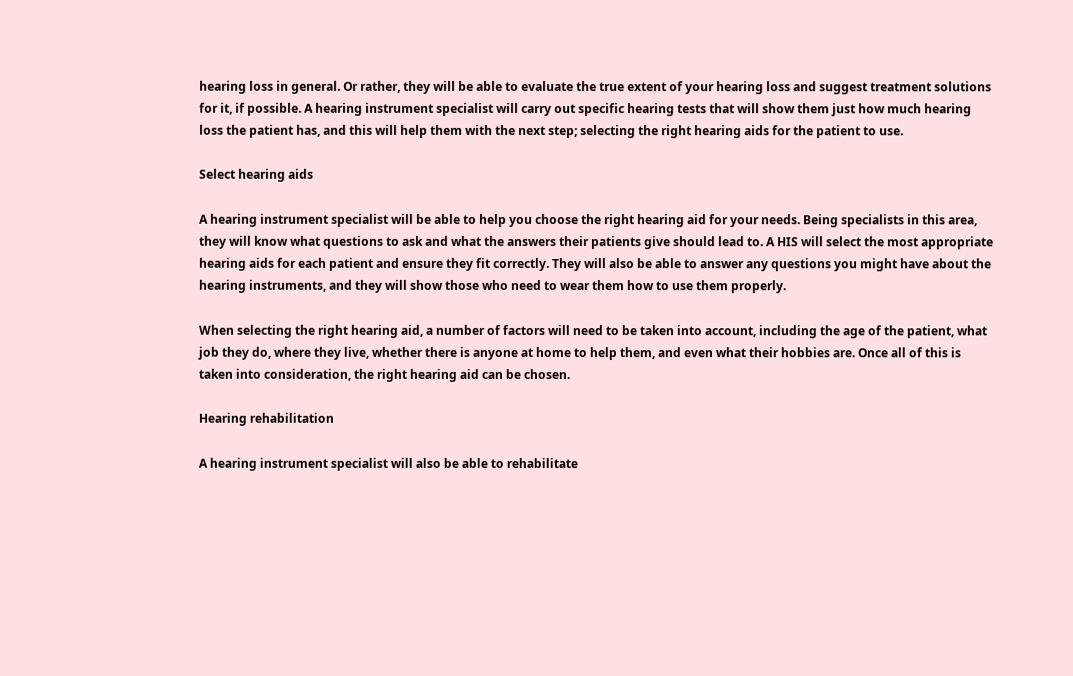hearing loss in general. Or rather, they will be able to evaluate the true extent of your hearing loss and suggest treatment solutions for it, if possible. A hearing instrument specialist will carry out specific hearing tests that will show them just how much hearing loss the patient has, and this will help them with the next step; selecting the right hearing aids for the patient to use.

Select hearing aids

A hearing instrument specialist will be able to help you choose the right hearing aid for your needs. Being specialists in this area, they will know what questions to ask and what the answers their patients give should lead to. A HIS will select the most appropriate hearing aids for each patient and ensure they fit correctly. They will also be able to answer any questions you might have about the hearing instruments, and they will show those who need to wear them how to use them properly.

When selecting the right hearing aid, a number of factors will need to be taken into account, including the age of the patient, what job they do, where they live, whether there is anyone at home to help them, and even what their hobbies are. Once all of this is taken into consideration, the right hearing aid can be chosen.

Hearing rehabilitation

A hearing instrument specialist will also be able to rehabilitate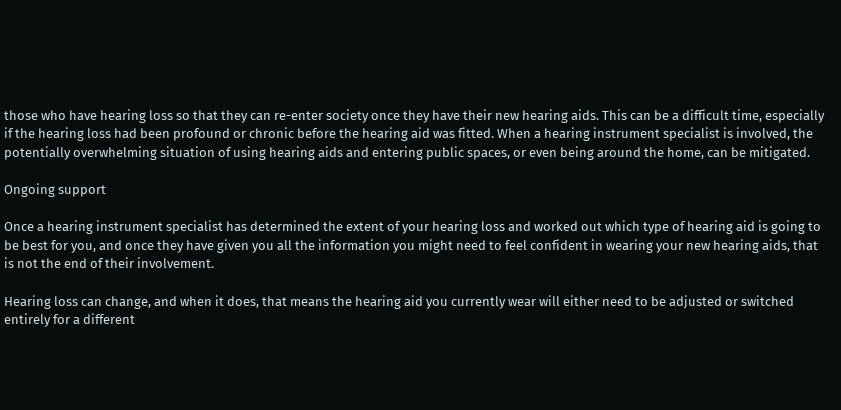those who have hearing loss so that they can re-enter society once they have their new hearing aids. This can be a difficult time, especially if the hearing loss had been profound or chronic before the hearing aid was fitted. When a hearing instrument specialist is involved, the potentially overwhelming situation of using hearing aids and entering public spaces, or even being around the home, can be mitigated.

Ongoing support

Once a hearing instrument specialist has determined the extent of your hearing loss and worked out which type of hearing aid is going to be best for you, and once they have given you all the information you might need to feel confident in wearing your new hearing aids, that is not the end of their involvement.

Hearing loss can change, and when it does, that means the hearing aid you currently wear will either need to be adjusted or switched entirely for a different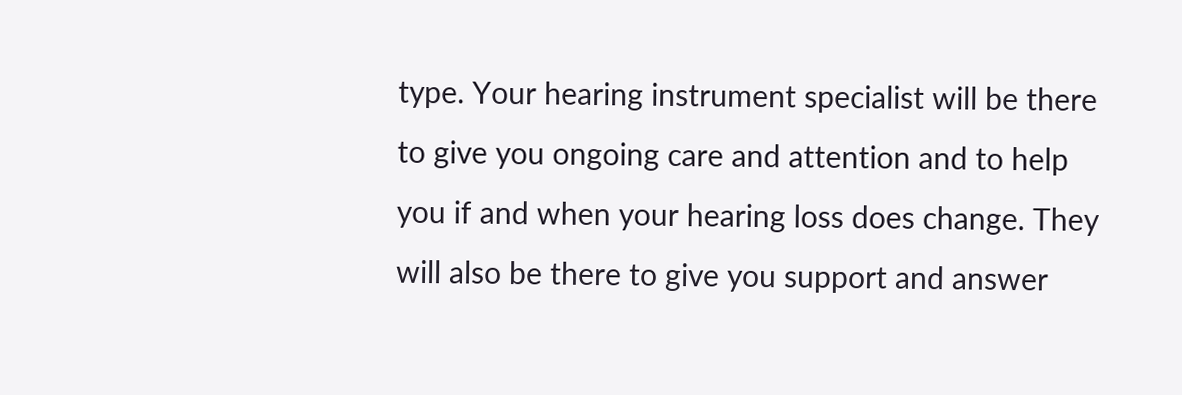type. Your hearing instrument specialist will be there to give you ongoing care and attention and to help you if and when your hearing loss does change. They will also be there to give you support and answer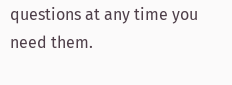questions at any time you need them.